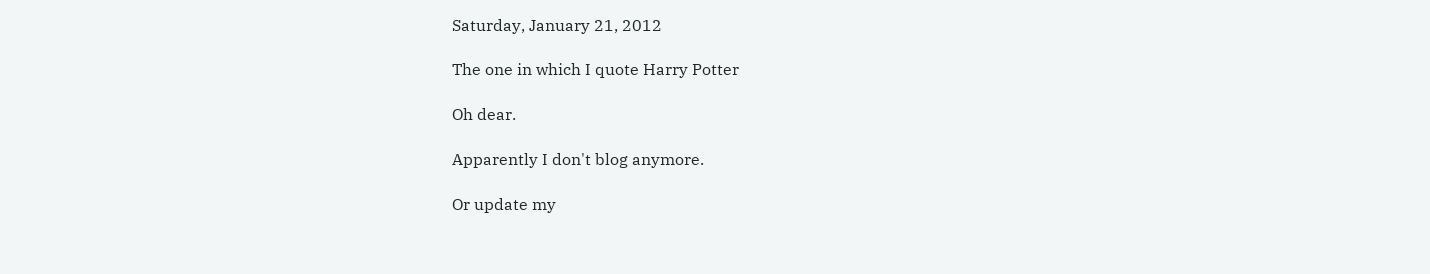Saturday, January 21, 2012

The one in which I quote Harry Potter

Oh dear.

Apparently I don't blog anymore.

Or update my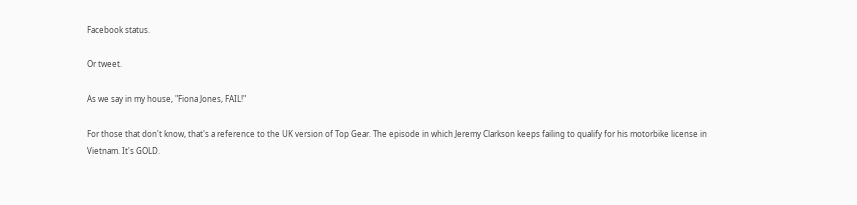Facebook status.

Or tweet.

As we say in my house, "Fiona Jones, FAIL!"

For those that don't know, that's a reference to the UK version of Top Gear. The episode in which Jeremy Clarkson keeps failing to qualify for his motorbike license in Vietnam. It's GOLD.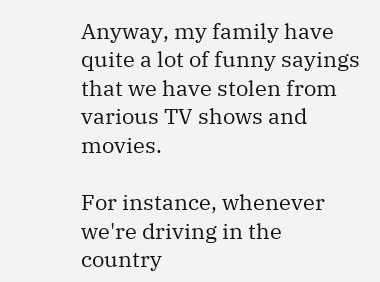Anyway, my family have quite a lot of funny sayings that we have stolen from various TV shows and movies.

For instance, whenever we're driving in the country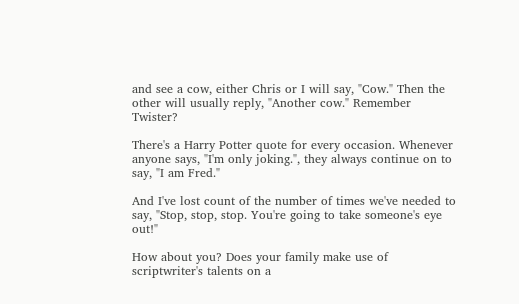and see a cow, either Chris or I will say, "Cow." Then the other will usually reply, "Another cow." Remember Twister?

There's a Harry Potter quote for every occasion. Whenever anyone says, "I'm only joking.", they always continue on to say, "I am Fred."

And I've lost count of the number of times we've needed to say, "Stop, stop, stop. You're going to take someone's eye out!"

How about you? Does your family make use of scriptwriter's talents on a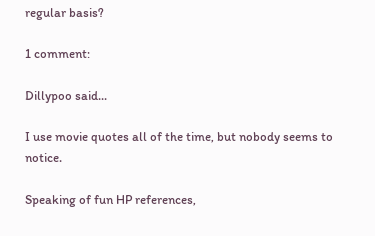regular basis?

1 comment:

Dillypoo said...

I use movie quotes all of the time, but nobody seems to notice.

Speaking of fun HP references,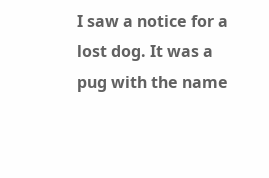I saw a notice for a lost dog. It was a pug with the name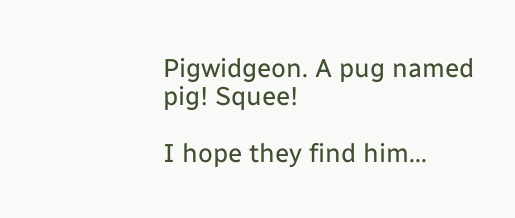Pigwidgeon. A pug named pig! Squee!

I hope they find him...